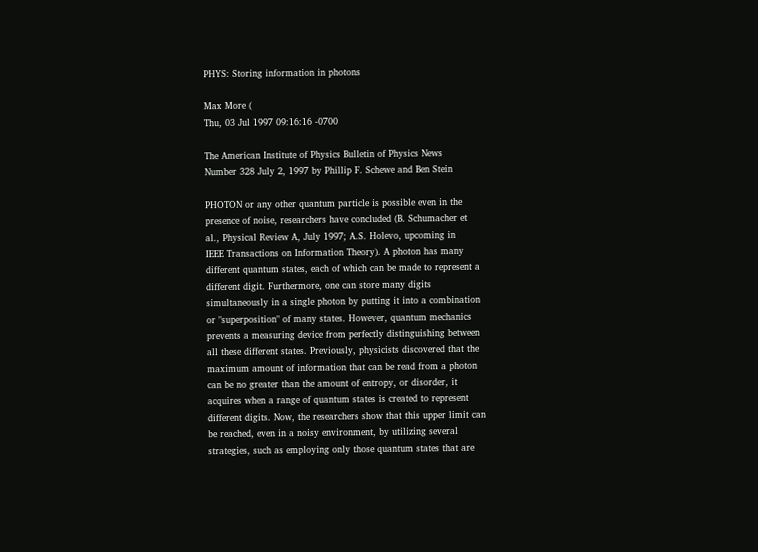PHYS: Storing information in photons

Max More (
Thu, 03 Jul 1997 09:16:16 -0700

The American Institute of Physics Bulletin of Physics News
Number 328 July 2, 1997 by Phillip F. Schewe and Ben Stein

PHOTON or any other quantum particle is possible even in the
presence of noise, researchers have concluded (B. Schumacher et
al., Physical Review A, July 1997; A.S. Holevo, upcoming in
IEEE Transactions on Information Theory). A photon has many
different quantum states, each of which can be made to represent a
different digit. Furthermore, one can store many digits
simultaneously in a single photon by putting it into a combination
or "superposition" of many states. However, quantum mechanics
prevents a measuring device from perfectly distinguishing between
all these different states. Previously, physicists discovered that the
maximum amount of information that can be read from a photon
can be no greater than the amount of entropy, or disorder, it
acquires when a range of quantum states is created to represent
different digits. Now, the researchers show that this upper limit can
be reached, even in a noisy environment, by utilizing several
strategies, such as employing only those quantum states that are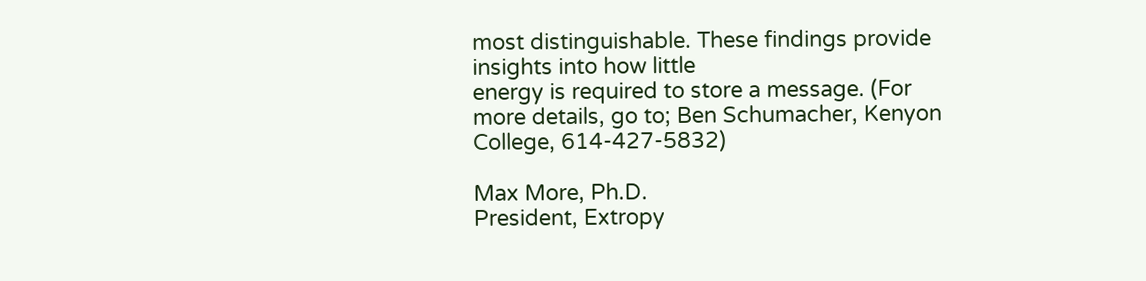most distinguishable. These findings provide insights into how little
energy is required to store a message. (For more details, go to; Ben Schumacher, Kenyon
College, 614-427-5832)

Max More, Ph.D.
President, Extropy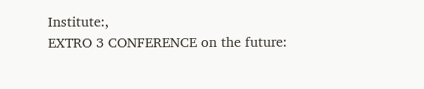Institute:,
EXTRO 3 CONFERENCE on the future: